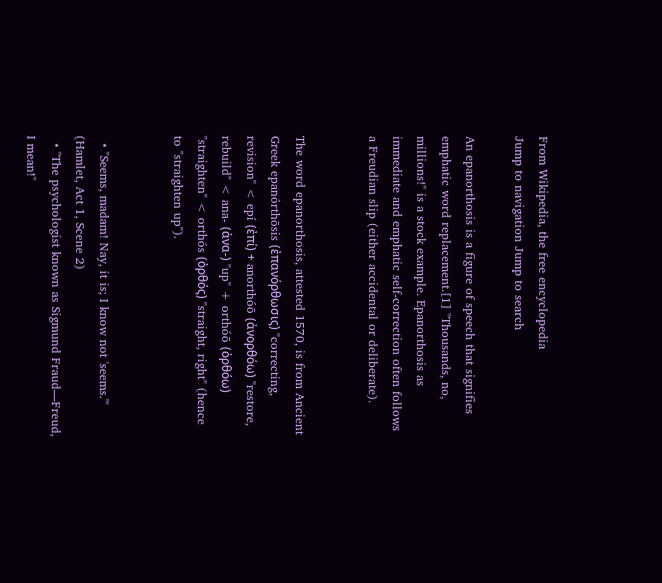From Wikipedia, the free encyclopedia
Jump to navigation Jump to search

An epanorthosis is a figure of speech that signifies emphatic word replacement.[1] "Thousands, no, millions!" is a stock example. Epanorthosis as immediate and emphatic self-correction often follows a Freudian slip (either accidental or deliberate).


The word epanorthosis, attested 1570, is from Ancient Greek epanórthōsis (ἐπανόρθωσις) "correcting, revision" < epí (ἐπί) + anorthóō (ἀνορθόω) "restore, rebuild" < ana- (ἀνα-) "up" + orthóō (ὀρθόω) "straighten" < orthós (ὀρθός) "straight, right" (hence to "straighten up").


  • "Seems, madam! Nay, it is; I know not 'seems.'" (Hamlet, Act 1, Scene 2)
  • "The psychologist known as Sigmund Fraud—Freud, I mean!"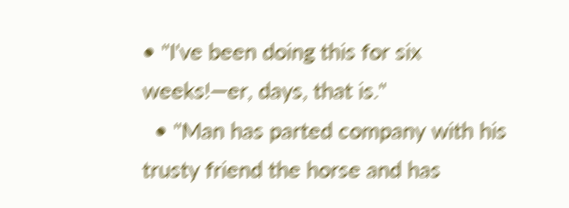• "I've been doing this for six weeks!—er, days, that is."
  • "Man has parted company with his trusty friend the horse and has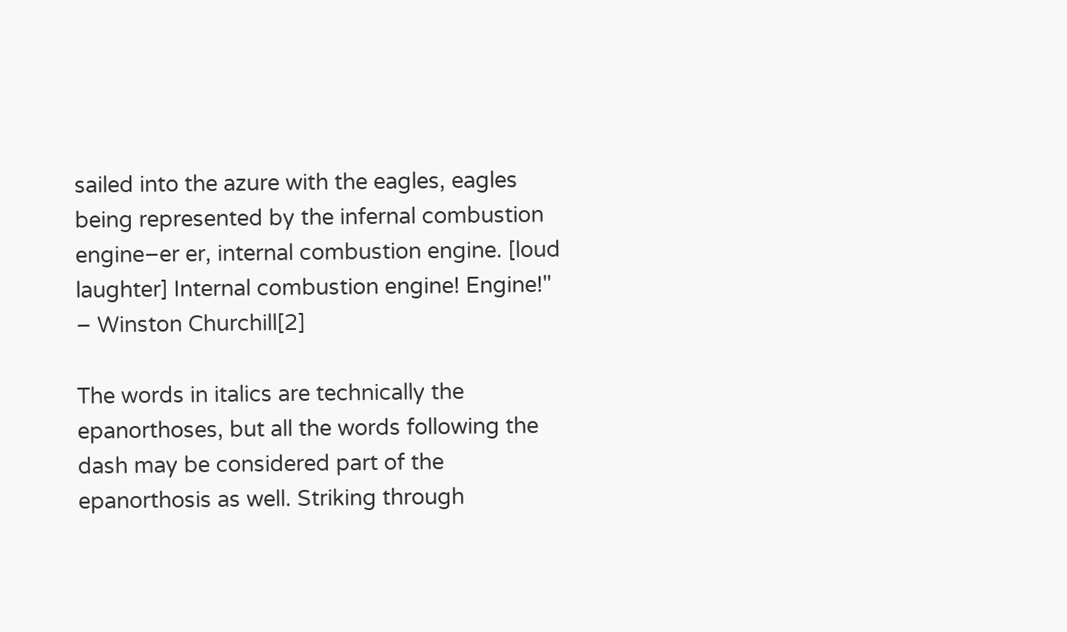sailed into the azure with the eagles, eagles being represented by the infernal combustion engine–er er, internal combustion engine. [loud laughter] Internal combustion engine! Engine!" – Winston Churchill[2]

The words in italics are technically the epanorthoses, but all the words following the dash may be considered part of the epanorthosis as well. Striking through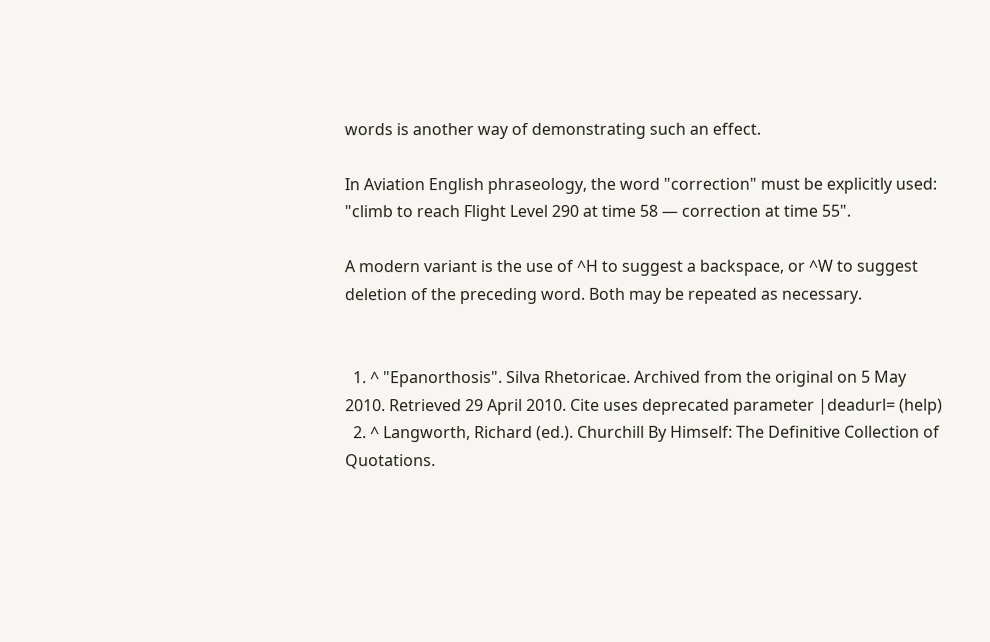words is another way of demonstrating such an effect.

In Aviation English phraseology, the word "correction" must be explicitly used: "climb to reach Flight Level 290 at time 58 — correction at time 55".

A modern variant is the use of ^H to suggest a backspace, or ^W to suggest deletion of the preceding word. Both may be repeated as necessary.


  1. ^ "Epanorthosis". Silva Rhetoricae. Archived from the original on 5 May 2010. Retrieved 29 April 2010. Cite uses deprecated parameter |deadurl= (help)
  2. ^ Langworth, Richard (ed.). Churchill By Himself: The Definitive Collection of Quotations.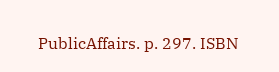PublicAffairs. p. 297. ISBN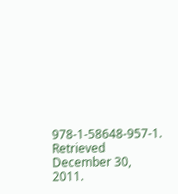978-1-58648-957-1. Retrieved December 30, 2011.